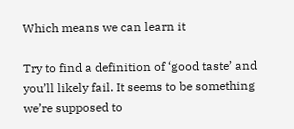Which means we can learn it

Try to find a definition of ‘good taste’ and you’ll likely fail. It seems to be something we’re supposed to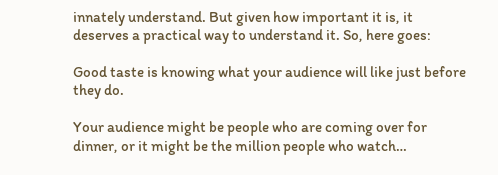innately understand. But given how important it is, it deserves a practical way to understand it. So, here goes:

Good taste is knowing what your audience will like just before they do.

Your audience might be people who are coming over for dinner, or it might be the million people who watch…